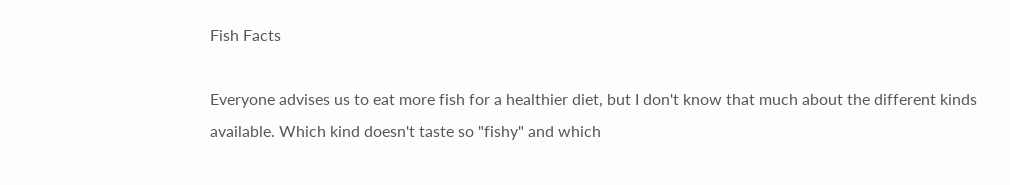Fish Facts

Everyone advises us to eat more fish for a healthier diet, but I don't know that much about the different kinds available. Which kind doesn't taste so "fishy" and which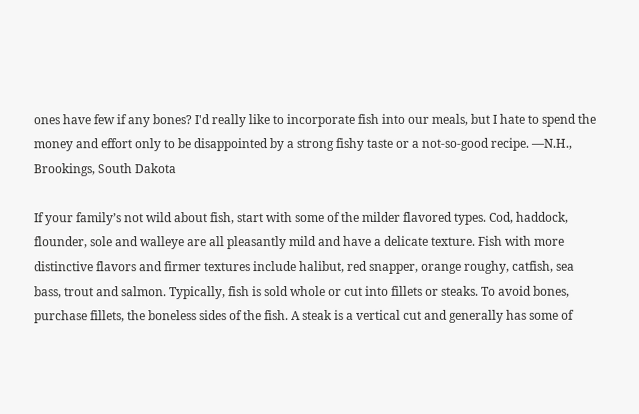ones have few if any bones? I'd really like to incorporate fish into our meals, but I hate to spend the money and effort only to be disappointed by a strong fishy taste or a not-so-good recipe. —N.H., Brookings, South Dakota

If your family’s not wild about fish, start with some of the milder flavored types. Cod, haddock, flounder, sole and walleye are all pleasantly mild and have a delicate texture. Fish with more distinctive flavors and firmer textures include halibut, red snapper, orange roughy, catfish, sea bass, trout and salmon. Typically, fish is sold whole or cut into fillets or steaks. To avoid bones, purchase fillets, the boneless sides of the fish. A steak is a vertical cut and generally has some of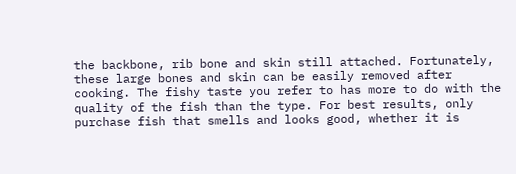the backbone, rib bone and skin still attached. Fortunately, these large bones and skin can be easily removed after cooking. The fishy taste you refer to has more to do with the quality of the fish than the type. For best results, only purchase fish that smells and looks good, whether it is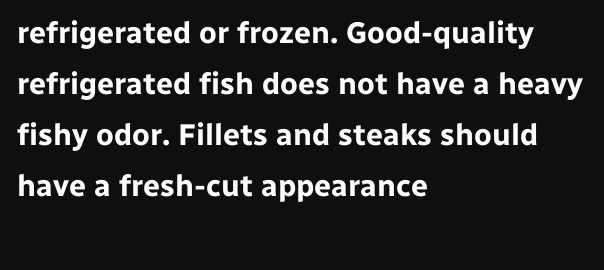refrigerated or frozen. Good-quality refrigerated fish does not have a heavy fishy odor. Fillets and steaks should have a fresh-cut appearance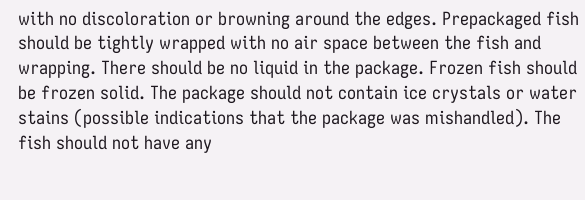with no discoloration or browning around the edges. Prepackaged fish should be tightly wrapped with no air space between the fish and wrapping. There should be no liquid in the package. Frozen fish should be frozen solid. The package should not contain ice crystals or water stains (possible indications that the package was mishandled). The fish should not have any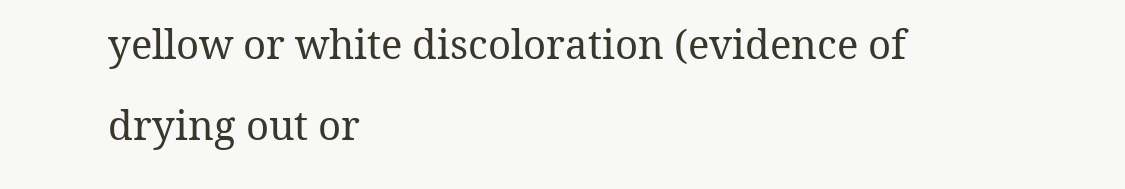yellow or white discoloration (evidence of drying out or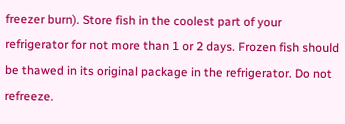freezer burn). Store fish in the coolest part of your refrigerator for not more than 1 or 2 days. Frozen fish should be thawed in its original package in the refrigerator. Do not refreeze.